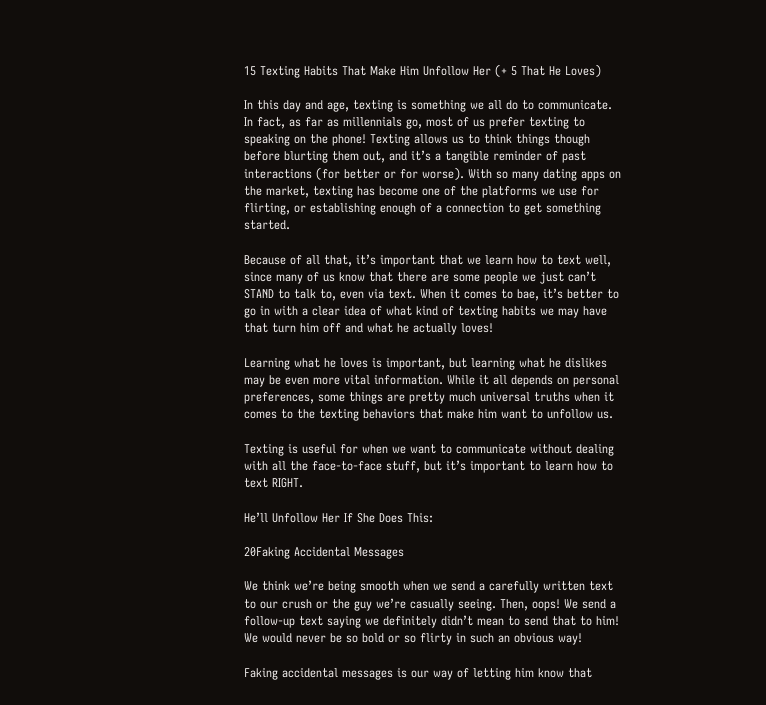15 Texting Habits That Make Him Unfollow Her (+ 5 That He Loves)

In this day and age, texting is something we all do to communicate. In fact, as far as millennials go, most of us prefer texting to speaking on the phone! Texting allows us to think things though before blurting them out, and it’s a tangible reminder of past interactions (for better or for worse). With so many dating apps on the market, texting has become one of the platforms we use for flirting, or establishing enough of a connection to get something started.

Because of all that, it’s important that we learn how to text well, since many of us know that there are some people we just can’t STAND to talk to, even via text. When it comes to bae, it’s better to go in with a clear idea of what kind of texting habits we may have that turn him off and what he actually loves!

Learning what he loves is important, but learning what he dislikes may be even more vital information. While it all depends on personal preferences, some things are pretty much universal truths when it comes to the texting behaviors that make him want to unfollow us.

Texting is useful for when we want to communicate without dealing with all the face-to-face stuff, but it’s important to learn how to text RIGHT.

He’ll Unfollow Her If She Does This:

20Faking Accidental Messages

We think we’re being smooth when we send a carefully written text to our crush or the guy we’re casually seeing. Then, oops! We send a follow-up text saying we definitely didn’t mean to send that to him! We would never be so bold or so flirty in such an obvious way!

Faking accidental messages is our way of letting him know that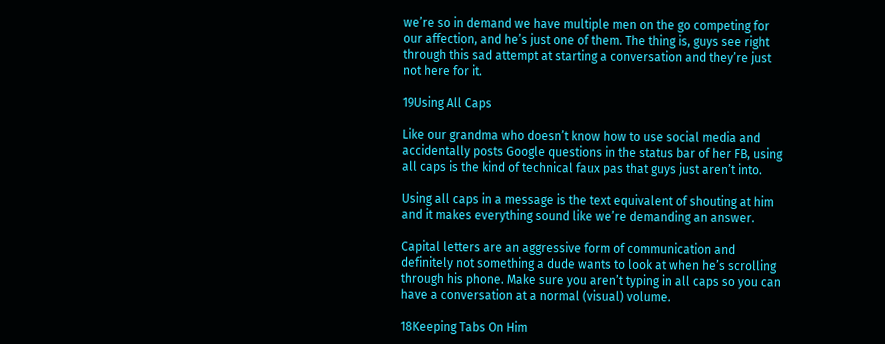we’re so in demand we have multiple men on the go competing for our affection, and he’s just one of them. The thing is, guys see right through this sad attempt at starting a conversation and they’re just not here for it.

19Using All Caps

Like our grandma who doesn’t know how to use social media and accidentally posts Google questions in the status bar of her FB, using all caps is the kind of technical faux pas that guys just aren’t into.

Using all caps in a message is the text equivalent of shouting at him and it makes everything sound like we’re demanding an answer.

Capital letters are an aggressive form of communication and definitely not something a dude wants to look at when he’s scrolling through his phone. Make sure you aren’t typing in all caps so you can have a conversation at a normal (visual) volume.

18Keeping Tabs On Him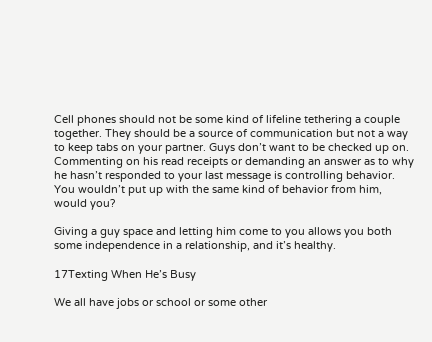Cell phones should not be some kind of lifeline tethering a couple together. They should be a source of communication but not a way to keep tabs on your partner. Guys don’t want to be checked up on. Commenting on his read receipts or demanding an answer as to why he hasn’t responded to your last message is controlling behavior. You wouldn’t put up with the same kind of behavior from him, would you?

Giving a guy space and letting him come to you allows you both some independence in a relationship, and it’s healthy.

17Texting When He’s Busy

We all have jobs or school or some other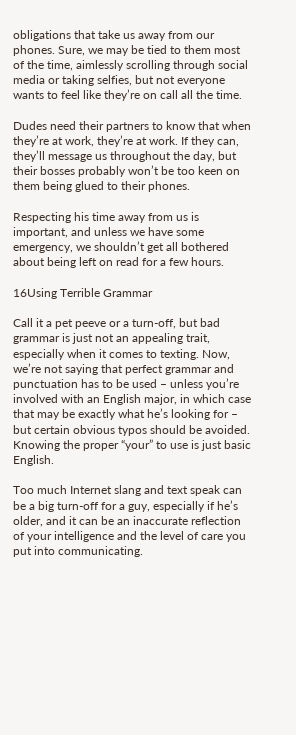obligations that take us away from our phones. Sure, we may be tied to them most of the time, aimlessly scrolling through social media or taking selfies, but not everyone wants to feel like they’re on call all the time.

Dudes need their partners to know that when they’re at work, they’re at work. If they can, they’ll message us throughout the day, but their bosses probably won’t be too keen on them being glued to their phones.

Respecting his time away from us is important, and unless we have some emergency, we shouldn’t get all bothered about being left on read for a few hours.

16Using Terrible Grammar

Call it a pet peeve or a turn-off, but bad grammar is just not an appealing trait, especially when it comes to texting. Now, we’re not saying that perfect grammar and punctuation has to be used – unless you’re involved with an English major, in which case that may be exactly what he’s looking for – but certain obvious typos should be avoided. Knowing the proper “your” to use is just basic English.

Too much Internet slang and text speak can be a big turn-off for a guy, especially if he’s older, and it can be an inaccurate reflection of your intelligence and the level of care you put into communicating.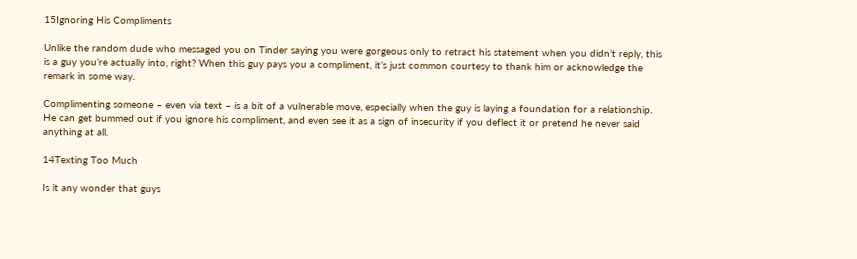15Ignoring His Compliments

Unlike the random dude who messaged you on Tinder saying you were gorgeous only to retract his statement when you didn’t reply, this is a guy you’re actually into, right? When this guy pays you a compliment, it’s just common courtesy to thank him or acknowledge the remark in some way.

Complimenting someone – even via text – is a bit of a vulnerable move, especially when the guy is laying a foundation for a relationship. He can get bummed out if you ignore his compliment, and even see it as a sign of insecurity if you deflect it or pretend he never said anything at all.

14Texting Too Much

Is it any wonder that guys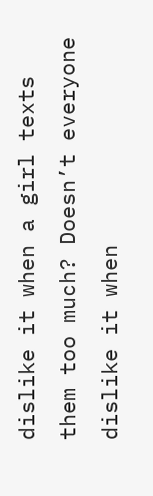dislike it when a girl texts them too much? Doesn’t everyone dislike it when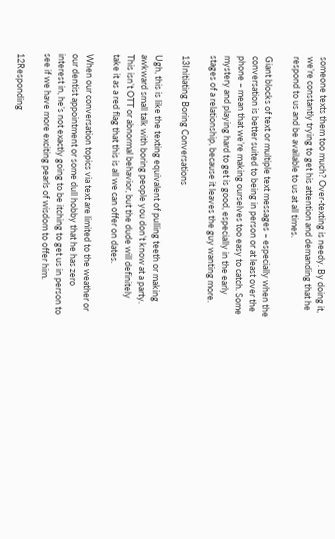someone texts them too much? Over-texting is needy. By doing it, we’re constantly trying to get his attention and demanding that he respond to us and be available to us at all times.

Giant blocks of text or multiple text messages – especially when the conversation is better suited to being in person or at least over the phone – mean that we’re making ourselves too easy to catch. Some mystery and playing hard to get is good, especially in the early stages of a relationship, because it leaves the guy wanting more.

13Initiating Boring Conversations

Ugh, this is like the texting equivalent of pulling teeth or making awkward small talk with boring people you don’t know at a party. This isn’t OTT or abnormal behavior, but the dude will definitely take it as a red flag that this is all we can offer on dates.

When our conversation topics via text are limited to the weather or our dentist appointment or some dull hobby that he has zero interest in, he’s not exactly going to be itching to get us in person to see if we have more exciting pearls of wisdom to offer him.

12Responding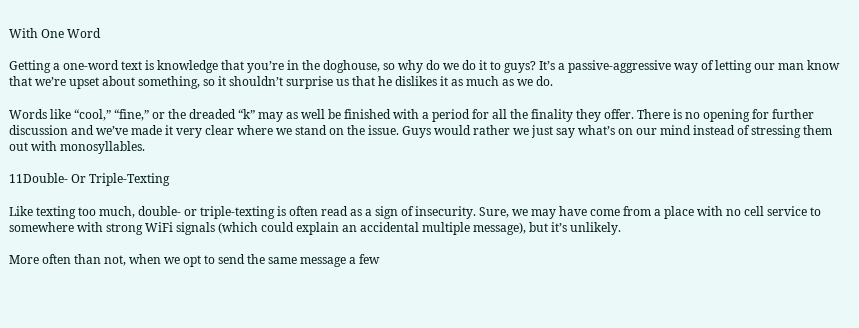With One Word

Getting a one-word text is knowledge that you’re in the doghouse, so why do we do it to guys? It’s a passive-aggressive way of letting our man know that we’re upset about something, so it shouldn’t surprise us that he dislikes it as much as we do.

Words like “cool,” “fine,” or the dreaded “k” may as well be finished with a period for all the finality they offer. There is no opening for further discussion and we’ve made it very clear where we stand on the issue. Guys would rather we just say what’s on our mind instead of stressing them out with monosyllables.

11Double- Or Triple-Texting

Like texting too much, double- or triple-texting is often read as a sign of insecurity. Sure, we may have come from a place with no cell service to somewhere with strong WiFi signals (which could explain an accidental multiple message), but it’s unlikely.

More often than not, when we opt to send the same message a few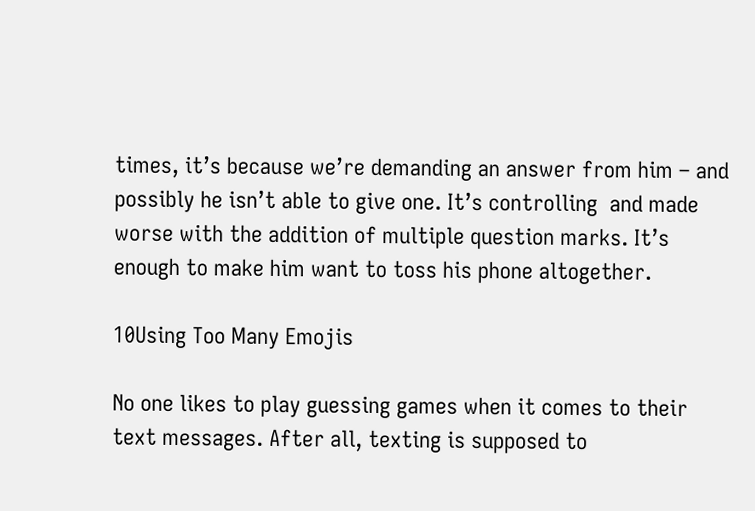times, it’s because we’re demanding an answer from him – and possibly he isn’t able to give one. It’s controlling  and made worse with the addition of multiple question marks. It’s enough to make him want to toss his phone altogether.

10Using Too Many Emojis

No one likes to play guessing games when it comes to their text messages. After all, texting is supposed to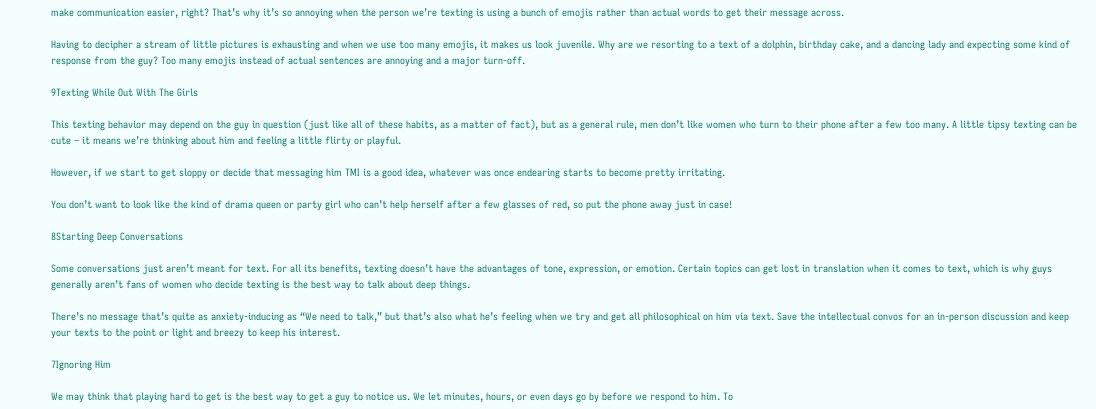make communication easier, right? That’s why it’s so annoying when the person we’re texting is using a bunch of emojis rather than actual words to get their message across.

Having to decipher a stream of little pictures is exhausting and when we use too many emojis, it makes us look juvenile. Why are we resorting to a text of a dolphin, birthday cake, and a dancing lady and expecting some kind of response from the guy? Too many emojis instead of actual sentences are annoying and a major turn-off.

9Texting While Out With The Girls

This texting behavior may depend on the guy in question (just like all of these habits, as a matter of fact), but as a general rule, men don’t like women who turn to their phone after a few too many. A little tipsy texting can be cute – it means we’re thinking about him and feeling a little flirty or playful.

However, if we start to get sloppy or decide that messaging him TMI is a good idea, whatever was once endearing starts to become pretty irritating.

You don’t want to look like the kind of drama queen or party girl who can’t help herself after a few glasses of red, so put the phone away just in case!

8Starting Deep Conversations

Some conversations just aren’t meant for text. For all its benefits, texting doesn’t have the advantages of tone, expression, or emotion. Certain topics can get lost in translation when it comes to text, which is why guys generally aren’t fans of women who decide texting is the best way to talk about deep things.

There’s no message that’s quite as anxiety-inducing as “We need to talk,” but that’s also what he’s feeling when we try and get all philosophical on him via text. Save the intellectual convos for an in-person discussion and keep your texts to the point or light and breezy to keep his interest.

7Ignoring Him

We may think that playing hard to get is the best way to get a guy to notice us. We let minutes, hours, or even days go by before we respond to him. To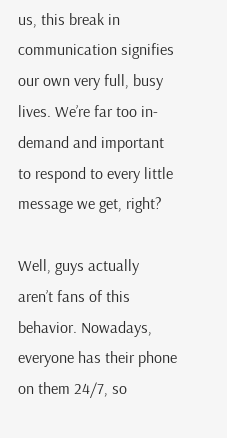us, this break in communication signifies our own very full, busy lives. We’re far too in-demand and important to respond to every little message we get, right?

Well, guys actually aren’t fans of this behavior. Nowadays, everyone has their phone on them 24/7, so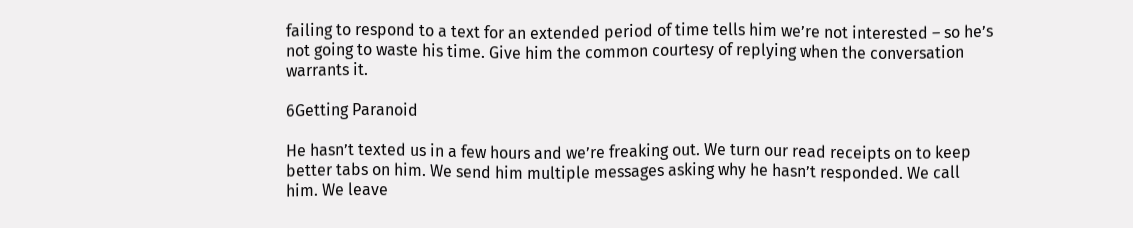failing to respond to a text for an extended period of time tells him we’re not interested – so he’s not going to waste his time. Give him the common courtesy of replying when the conversation warrants it.

6Getting Paranoid

He hasn’t texted us in a few hours and we’re freaking out. We turn our read receipts on to keep better tabs on him. We send him multiple messages asking why he hasn’t responded. We call him. We leave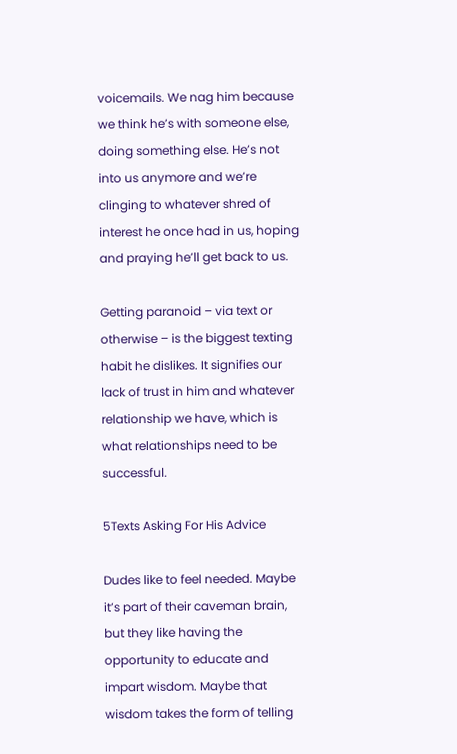voicemails. We nag him because we think he’s with someone else, doing something else. He’s not into us anymore and we’re clinging to whatever shred of interest he once had in us, hoping and praying he’ll get back to us.

Getting paranoid – via text or otherwise – is the biggest texting habit he dislikes. It signifies our lack of trust in him and whatever relationship we have, which is what relationships need to be successful.

5Texts Asking For His Advice

Dudes like to feel needed. Maybe it’s part of their caveman brain, but they like having the opportunity to educate and impart wisdom. Maybe that wisdom takes the form of telling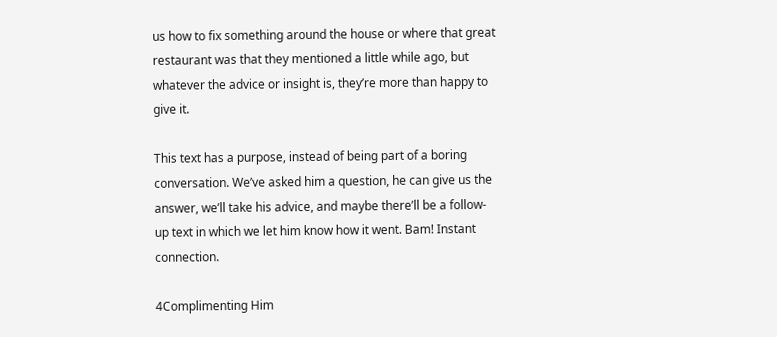us how to fix something around the house or where that great restaurant was that they mentioned a little while ago, but whatever the advice or insight is, they’re more than happy to give it.

This text has a purpose, instead of being part of a boring conversation. We’ve asked him a question, he can give us the answer, we’ll take his advice, and maybe there’ll be a follow-up text in which we let him know how it went. Bam! Instant connection.

4Complimenting Him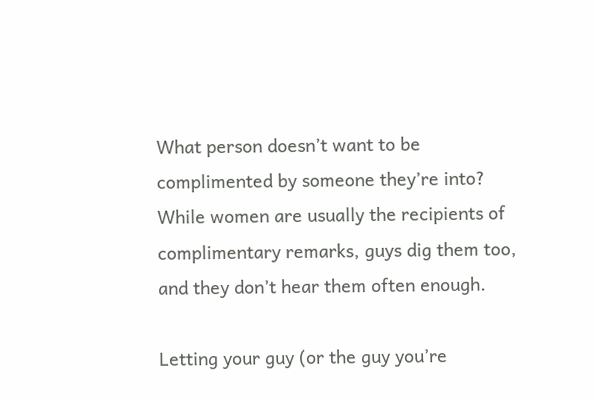What person doesn’t want to be complimented by someone they’re into? While women are usually the recipients of complimentary remarks, guys dig them too, and they don’t hear them often enough.

Letting your guy (or the guy you’re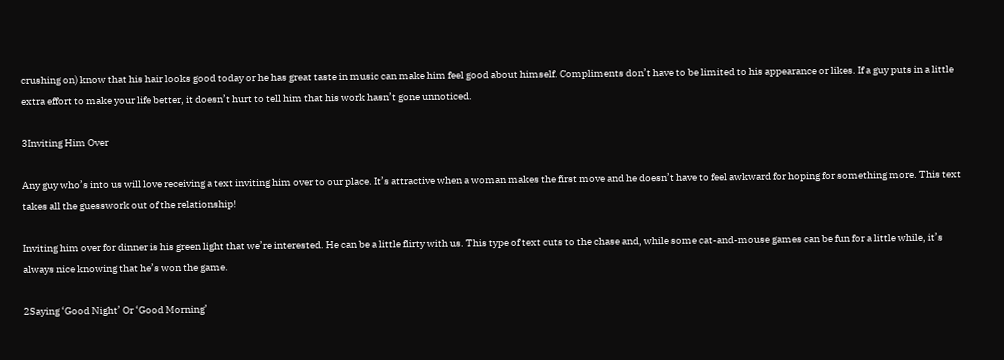crushing on) know that his hair looks good today or he has great taste in music can make him feel good about himself. Compliments don’t have to be limited to his appearance or likes. If a guy puts in a little extra effort to make your life better, it doesn’t hurt to tell him that his work hasn’t gone unnoticed.

3Inviting Him Over

Any guy who’s into us will love receiving a text inviting him over to our place. It’s attractive when a woman makes the first move and he doesn’t have to feel awkward for hoping for something more. This text takes all the guesswork out of the relationship!

Inviting him over for dinner is his green light that we’re interested. He can be a little flirty with us. This type of text cuts to the chase and, while some cat-and-mouse games can be fun for a little while, it’s always nice knowing that he’s won the game.

2Saying ‘Good Night’ Or ‘Good Morning’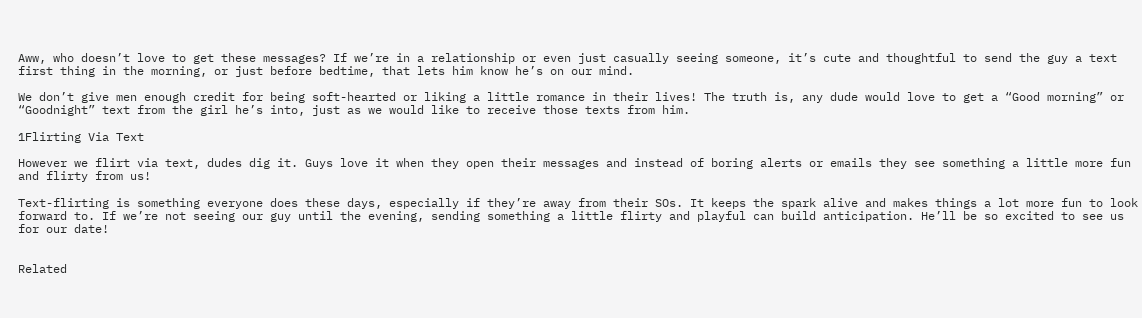Aww, who doesn’t love to get these messages? If we’re in a relationship or even just casually seeing someone, it’s cute and thoughtful to send the guy a text first thing in the morning, or just before bedtime, that lets him know he’s on our mind.

We don’t give men enough credit for being soft-hearted or liking a little romance in their lives! The truth is, any dude would love to get a “Good morning” or “Goodnight” text from the girl he’s into, just as we would like to receive those texts from him.

1Flirting Via Text

However we flirt via text, dudes dig it. Guys love it when they open their messages and instead of boring alerts or emails they see something a little more fun and flirty from us!

Text-flirting is something everyone does these days, especially if they’re away from their SOs. It keeps the spark alive and makes things a lot more fun to look forward to. If we’re not seeing our guy until the evening, sending something a little flirty and playful can build anticipation. He’ll be so excited to see us for our date!


Related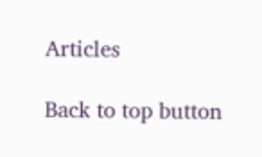Articles

Back to top button